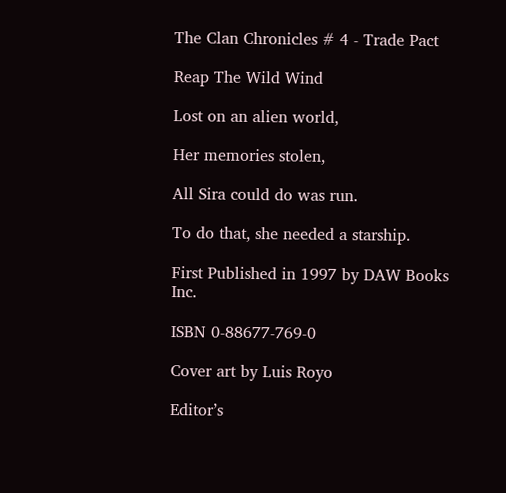The Clan Chronicles # 4 - Trade Pact

Reap The Wild Wind

Lost on an alien world,

Her memories stolen,

All Sira could do was run.

To do that, she needed a starship.

First Published in 1997 by DAW Books Inc.

ISBN 0-88677-769-0

Cover art by Luis Royo

Editor’s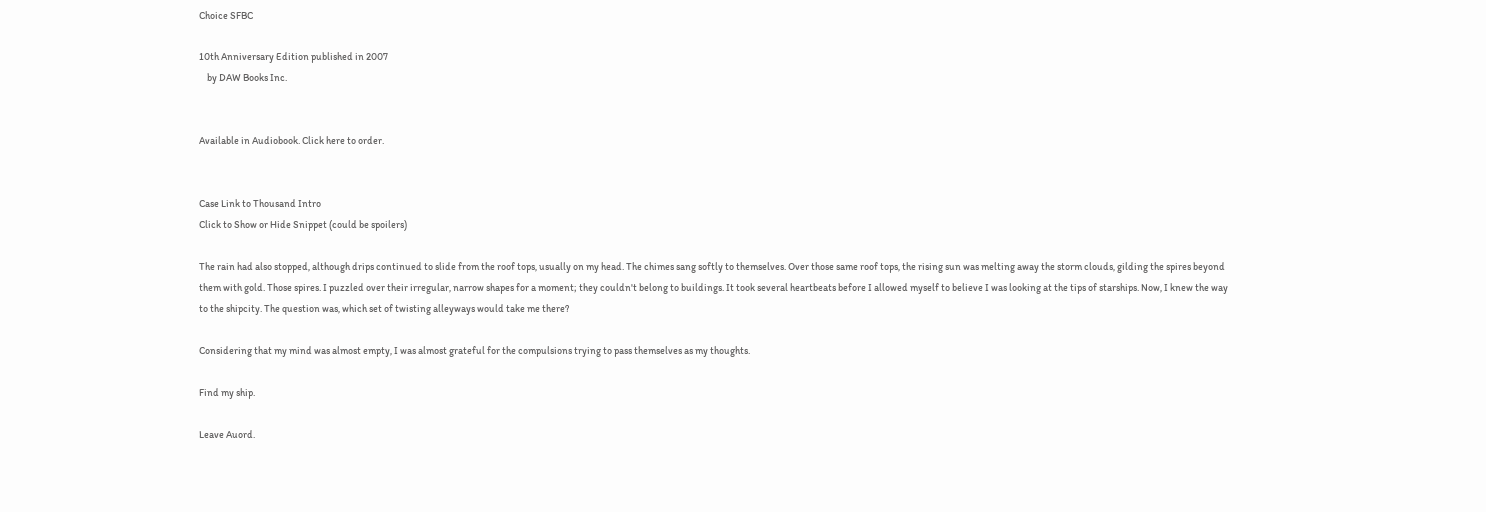Choice SFBC

10th Anniversary Edition published in 2007
    by DAW Books Inc.


Available in Audiobook. Click here to order.


Case Link to Thousand Intro
Click to Show or Hide Snippet (could be spoilers)

The rain had also stopped, although drips continued to slide from the roof tops, usually on my head. The chimes sang softly to themselves. Over those same roof tops, the rising sun was melting away the storm clouds, gilding the spires beyond them with gold. Those spires. I puzzled over their irregular, narrow shapes for a moment; they couldn't belong to buildings. It took several heartbeats before I allowed myself to believe I was looking at the tips of starships. Now, I knew the way to the shipcity. The question was, which set of twisting alleyways would take me there?

Considering that my mind was almost empty, I was almost grateful for the compulsions trying to pass themselves as my thoughts.

Find my ship.

Leave Auord.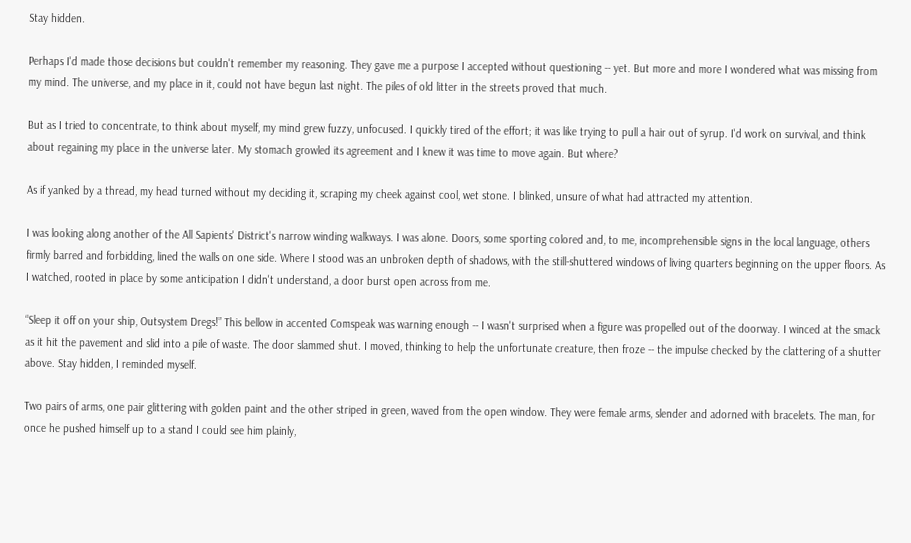Stay hidden.

Perhaps I'd made those decisions but couldn't remember my reasoning. They gave me a purpose I accepted without questioning -- yet. But more and more I wondered what was missing from my mind. The universe, and my place in it, could not have begun last night. The piles of old litter in the streets proved that much.

But as I tried to concentrate, to think about myself, my mind grew fuzzy, unfocused. I quickly tired of the effort; it was like trying to pull a hair out of syrup. I'd work on survival, and think about regaining my place in the universe later. My stomach growled its agreement and I knew it was time to move again. But where?

As if yanked by a thread, my head turned without my deciding it, scraping my cheek against cool, wet stone. I blinked, unsure of what had attracted my attention.

I was looking along another of the All Sapients' District's narrow winding walkways. I was alone. Doors, some sporting colored and, to me, incomprehensible signs in the local language, others firmly barred and forbidding, lined the walls on one side. Where I stood was an unbroken depth of shadows, with the still-shuttered windows of living quarters beginning on the upper floors. As I watched, rooted in place by some anticipation I didn't understand, a door burst open across from me.

“Sleep it off on your ship, Outsystem Dregs!” This bellow in accented Comspeak was warning enough -- I wasn't surprised when a figure was propelled out of the doorway. I winced at the smack as it hit the pavement and slid into a pile of waste. The door slammed shut. I moved, thinking to help the unfortunate creature, then froze -- the impulse checked by the clattering of a shutter above. Stay hidden, I reminded myself.

Two pairs of arms, one pair glittering with golden paint and the other striped in green, waved from the open window. They were female arms, slender and adorned with bracelets. The man, for once he pushed himself up to a stand I could see him plainly,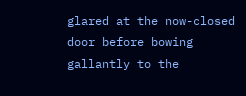glared at the now-closed door before bowing gallantly to the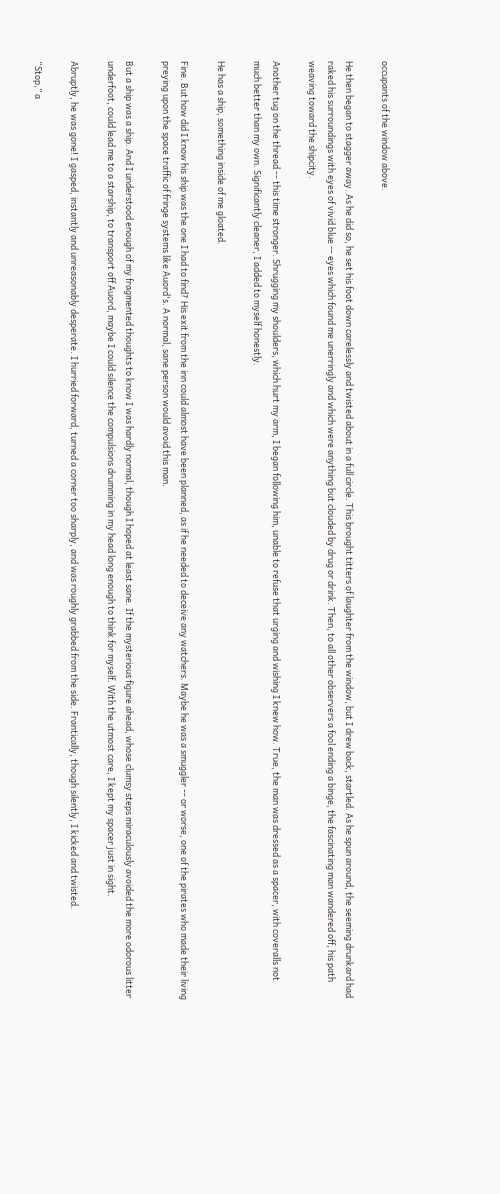occupants of the window above.

He then began to stagger away. As he did so, he set his foot down carelessly and twisted about in a full circle. This brought titters of laughter from the window, but I drew back, startled. As he spun around, the seeming drunkard had raked his surroundings with eyes of vivid blue -- eyes which found me unerringly and which were anything but clouded by drug or drink. Then, to all other observers a fool ending a binge, the fascinating man wandered off, his path weaving toward the shipcity.

Another tug on the thread -- this time stronger. Shrugging my shoulders, which hurt my arm, I began following him, unable to refuse that urging and wishing I knew how. True, the man was dressed as a spacer, with coveralls not much better than my own. Significantly cleaner, I added to myself honestly.

He has a ship, something inside of me gloated.

Fine. But how did I know his ship was the one I had to find? His exit from the inn could almost have been planned, as if he needed to deceive any watchers. Maybe he was a smuggler -- or worse, one of the pirates who made their living preying upon the space traffic of fringe systems like Auord's. A normal, sane person would avoid this man.

But a ship was a ship. And I understood enough of my fragmented thoughts to know I was hardly normal, though I hoped at least sane. If the mysterious figure ahead, whose clumsy steps miraculously avoided the more odorous litter underfoot, could lead me to a starship, to transport off Auord, maybe I could silence the compulsions drumming in my head long enough to think for myself. With the utmost care, I kept my spacer just in sight.

Abruptly, he was gone! I gasped, instantly and unreasonably desperate. I hurried forward, turned a corner too sharply, and was roughly grabbed from the side. Frantically, though silently, I kicked and twisted.

“Stop,” a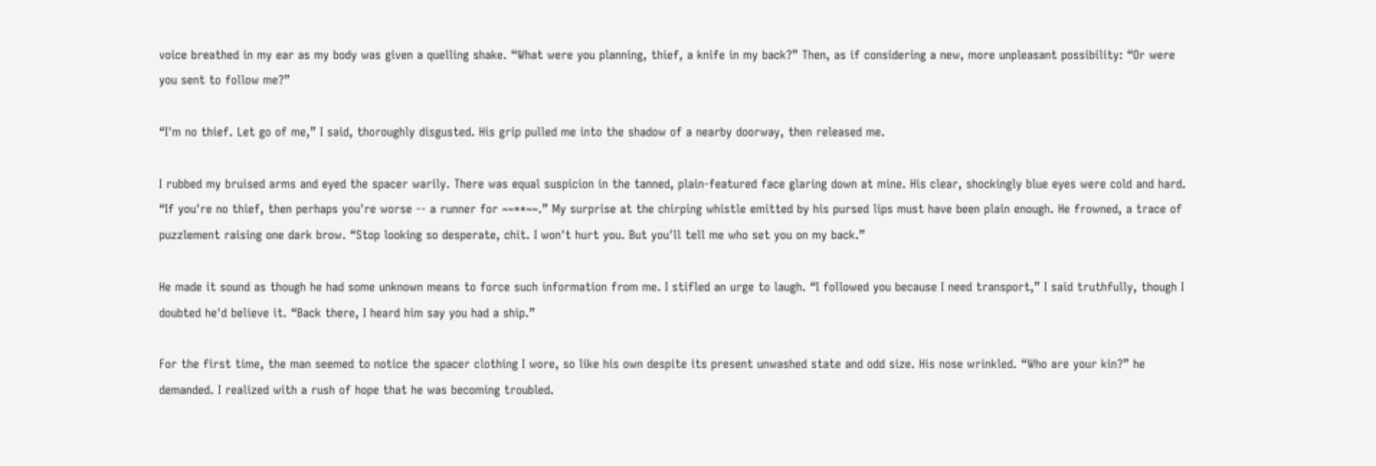voice breathed in my ear as my body was given a quelling shake. “What were you planning, thief, a knife in my back?” Then, as if considering a new, more unpleasant possibility: “Or were you sent to follow me?”

“I'm no thief. Let go of me,” I said, thoroughly disgusted. His grip pulled me into the shadow of a nearby doorway, then released me.

I rubbed my bruised arms and eyed the spacer warily. There was equal suspicion in the tanned, plain-featured face glaring down at mine. His clear, shockingly blue eyes were cold and hard. “If you're no thief, then perhaps you're worse -- a runner for ~~**~~.” My surprise at the chirping whistle emitted by his pursed lips must have been plain enough. He frowned, a trace of puzzlement raising one dark brow. “Stop looking so desperate, chit. I won't hurt you. But you'll tell me who set you on my back.”

He made it sound as though he had some unknown means to force such information from me. I stifled an urge to laugh. “I followed you because I need transport,” I said truthfully, though I doubted he'd believe it. “Back there, I heard him say you had a ship.”

For the first time, the man seemed to notice the spacer clothing I wore, so like his own despite its present unwashed state and odd size. His nose wrinkled. “Who are your kin?” he demanded. I realized with a rush of hope that he was becoming troubled.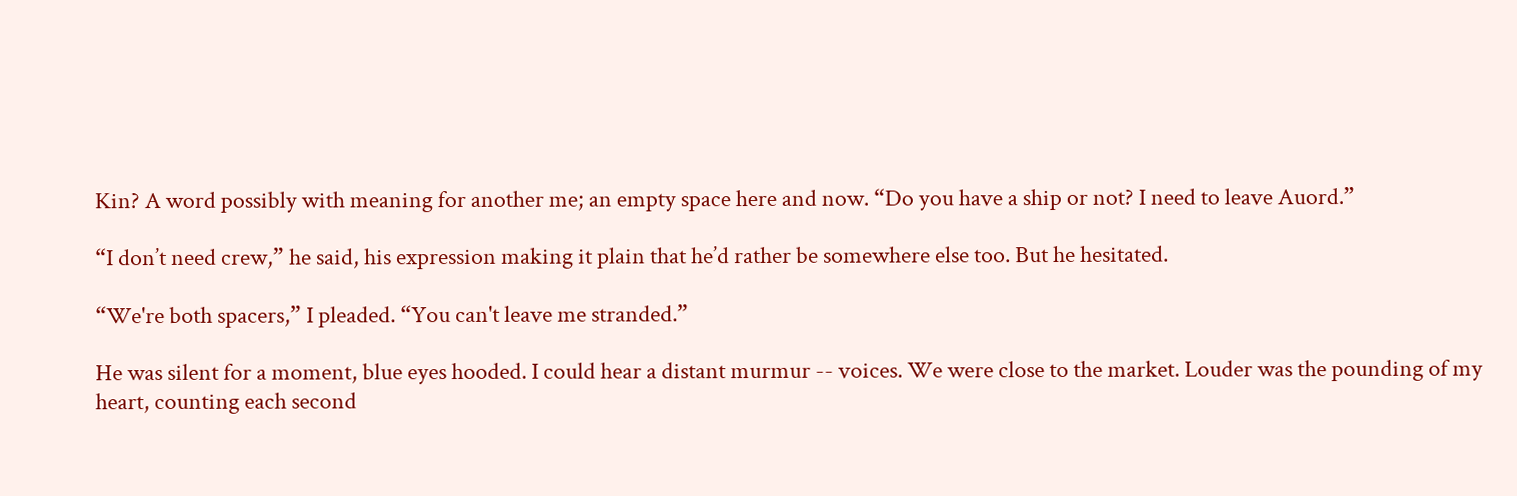Kin? A word possibly with meaning for another me; an empty space here and now. “Do you have a ship or not? I need to leave Auord.”

“I don’t need crew,” he said, his expression making it plain that he’d rather be somewhere else too. But he hesitated.

“We're both spacers,” I pleaded. “You can't leave me stranded.”

He was silent for a moment, blue eyes hooded. I could hear a distant murmur -- voices. We were close to the market. Louder was the pounding of my heart, counting each second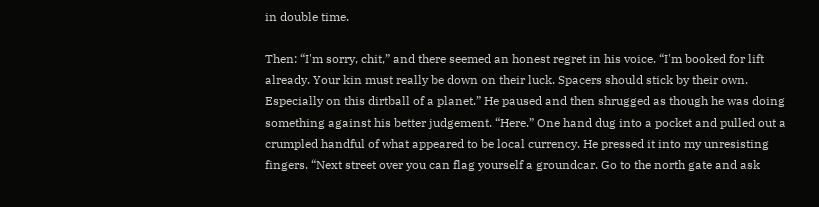in double time.

Then: “I'm sorry, chit,” and there seemed an honest regret in his voice. “I'm booked for lift already. Your kin must really be down on their luck. Spacers should stick by their own. Especially on this dirtball of a planet.” He paused and then shrugged as though he was doing something against his better judgement. “Here.” One hand dug into a pocket and pulled out a crumpled handful of what appeared to be local currency. He pressed it into my unresisting fingers. “Next street over you can flag yourself a groundcar. Go to the north gate and ask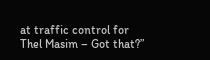at traffic control for Thel Masim – Got that?”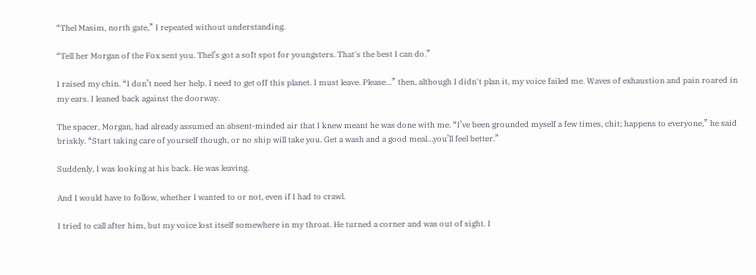“Thel Masim, north gate,” I repeated without understanding.

“Tell her Morgan of the Fox sent you. Thel’s got a soft spot for youngsters. That's the best I can do.”

I raised my chin. “I don’t need her help. I need to get off this planet. I must leave. Please...” then, although I didn't plan it, my voice failed me. Waves of exhaustion and pain roared in my ears. I leaned back against the doorway.

The spacer, Morgan, had already assumed an absent-minded air that I knew meant he was done with me. “I’ve been grounded myself a few times, chit; happens to everyone,” he said briskly. “Start taking care of yourself though, or no ship will take you. Get a wash and a good meal…you’ll feel better.”

Suddenly, I was looking at his back. He was leaving.

And I would have to follow, whether I wanted to or not, even if I had to crawl.

I tried to call after him, but my voice lost itself somewhere in my throat. He turned a corner and was out of sight. I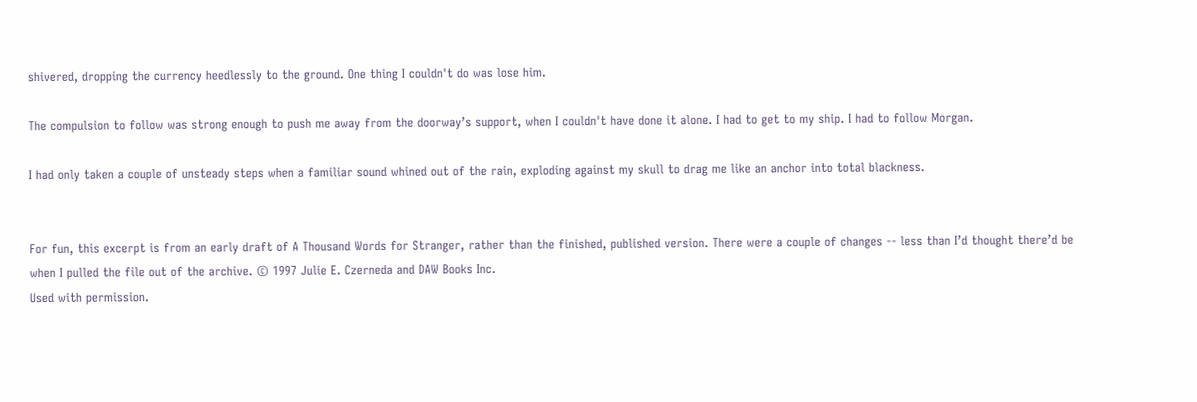shivered, dropping the currency heedlessly to the ground. One thing I couldn't do was lose him.

The compulsion to follow was strong enough to push me away from the doorway’s support, when I couldn't have done it alone. I had to get to my ship. I had to follow Morgan.

I had only taken a couple of unsteady steps when a familiar sound whined out of the rain, exploding against my skull to drag me like an anchor into total blackness.


For fun, this excerpt is from an early draft of A Thousand Words for Stranger, rather than the finished, published version. There were a couple of changes -- less than I’d thought there’d be when I pulled the file out of the archive. © 1997 Julie E. Czerneda and DAW Books Inc.
Used with permission.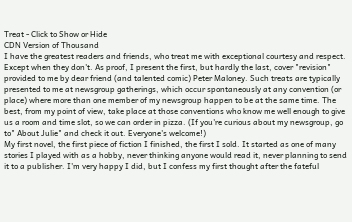Treat - Click to Show or Hide
CDN Version of Thousand
I have the greatest readers and friends, who treat me with exceptional courtesy and respect. Except when they don't. As proof, I present the first, but hardly the last, cover "revision" provided to me by dear friend (and talented comic) Peter Maloney. Such treats are typically presented to me at newsgroup gatherings, which occur spontaneously at any convention (or place) where more than one member of my newsgroup happen to be at the same time. The best, from my point of view, take place at those conventions who know me well enough to give us a room and time slot, so we can order in pizza. (If you're curious about my newsgroup, go to" About Julie" and check it out. Everyone's welcome!)
My first novel, the first piece of fiction I finished, the first I sold. It started as one of many stories I played with as a hobby, never thinking anyone would read it, never planning to send it to a publisher. I'm very happy I did, but I confess my first thought after the fateful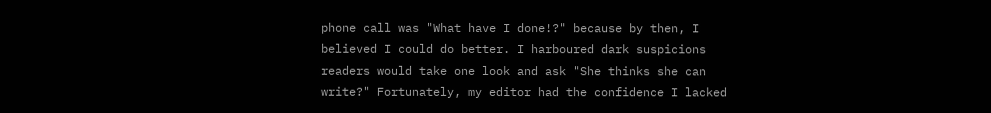phone call was "What have I done!?" because by then, I believed I could do better. I harboured dark suspicions readers would take one look and ask "She thinks she can write?" Fortunately, my editor had the confidence I lacked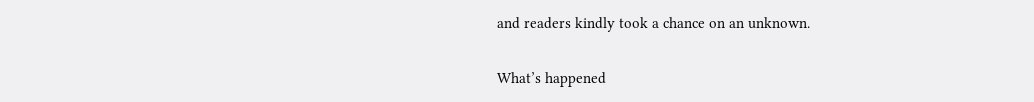and readers kindly took a chance on an unknown.

What’s happened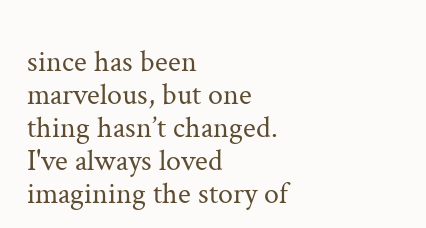since has been marvelous, but one thing hasn’t changed. I've always loved imagining the story of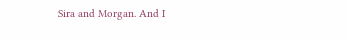Sira and Morgan. And I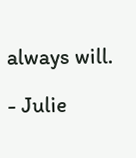always will.

- Julie